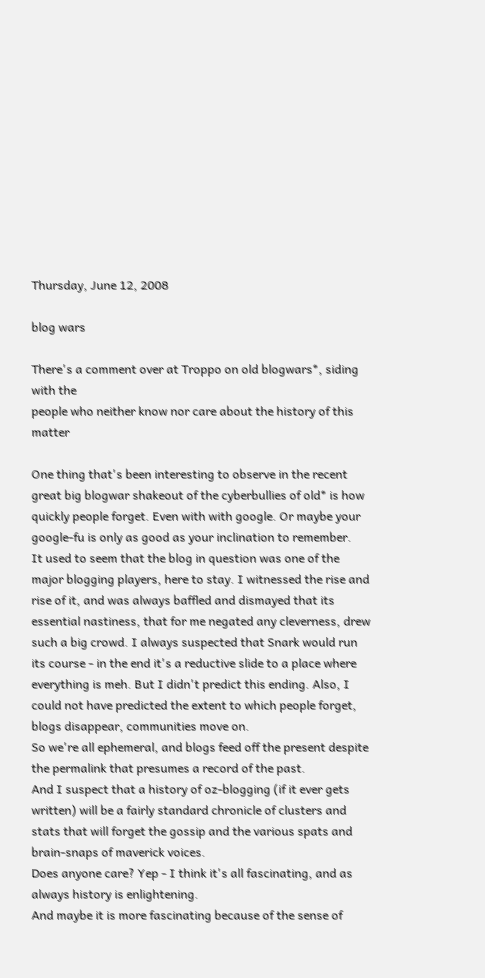Thursday, June 12, 2008

blog wars

There's a comment over at Troppo on old blogwars*, siding with the
people who neither know nor care about the history of this matter

One thing that's been interesting to observe in the recent great big blogwar shakeout of the cyberbullies of old* is how quickly people forget. Even with with google. Or maybe your google-fu is only as good as your inclination to remember.
It used to seem that the blog in question was one of the major blogging players, here to stay. I witnessed the rise and rise of it, and was always baffled and dismayed that its essential nastiness, that for me negated any cleverness, drew such a big crowd. I always suspected that Snark would run its course - in the end it's a reductive slide to a place where everything is meh. But I didn't predict this ending. Also, I could not have predicted the extent to which people forget, blogs disappear, communities move on.
So we're all ephemeral, and blogs feed off the present despite the permalink that presumes a record of the past.
And I suspect that a history of oz-blogging (if it ever gets written) will be a fairly standard chronicle of clusters and stats that will forget the gossip and the various spats and brain-snaps of maverick voices.
Does anyone care? Yep - I think it's all fascinating, and as always history is enlightening.
And maybe it is more fascinating because of the sense of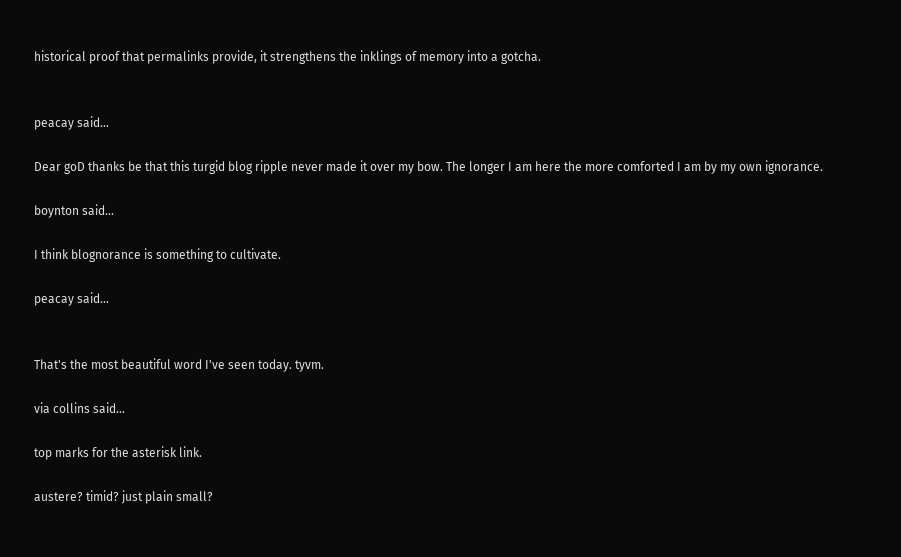historical proof that permalinks provide, it strengthens the inklings of memory into a gotcha.


peacay said...

Dear goD thanks be that this turgid blog ripple never made it over my bow. The longer I am here the more comforted I am by my own ignorance.

boynton said...

I think blognorance is something to cultivate.

peacay said...


That's the most beautiful word I've seen today. tyvm.

via collins said...

top marks for the asterisk link.

austere? timid? just plain small?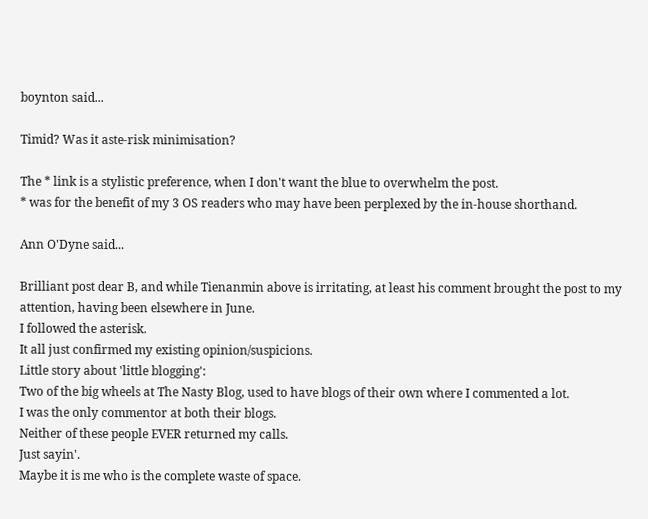boynton said...

Timid? Was it aste-risk minimisation?

The * link is a stylistic preference, when I don't want the blue to overwhelm the post.
* was for the benefit of my 3 OS readers who may have been perplexed by the in-house shorthand.

Ann O'Dyne said...

Brilliant post dear B, and while Tienanmin above is irritating, at least his comment brought the post to my attention, having been elsewhere in June.
I followed the asterisk.
It all just confirmed my existing opinion/suspicions.
Little story about 'little blogging':
Two of the big wheels at The Nasty Blog, used to have blogs of their own where I commented a lot.
I was the only commentor at both their blogs.
Neither of these people EVER returned my calls.
Just sayin'.
Maybe it is me who is the complete waste of space.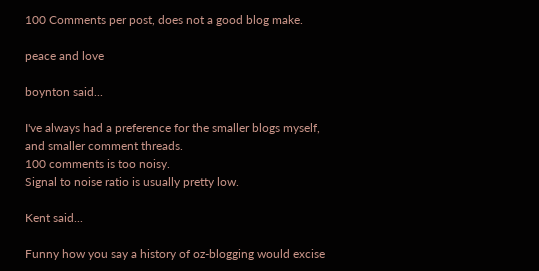100 Comments per post, does not a good blog make.

peace and love

boynton said...

I've always had a preference for the smaller blogs myself, and smaller comment threads.
100 comments is too noisy.
Signal to noise ratio is usually pretty low.

Kent said...

Funny how you say a history of oz-blogging would excise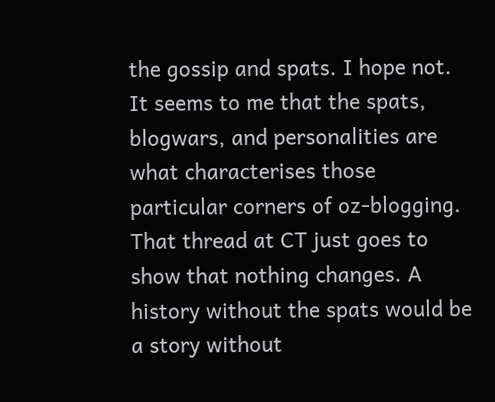the gossip and spats. I hope not. It seems to me that the spats, blogwars, and personalities are what characterises those particular corners of oz-blogging. That thread at CT just goes to show that nothing changes. A history without the spats would be a story without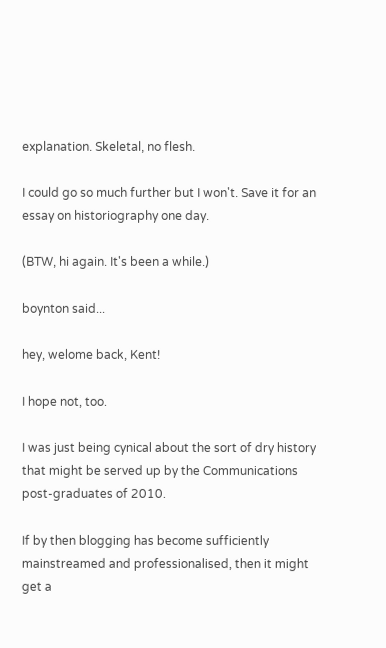explanation. Skeletal, no flesh.

I could go so much further but I won't. Save it for an essay on historiography one day.

(BTW, hi again. It's been a while.)

boynton said...

hey, welome back, Kent!

I hope not, too.

I was just being cynical about the sort of dry history that might be served up by the Communications post-graduates of 2010.

If by then blogging has become sufficiently mainstreamed and professionalised, then it might get a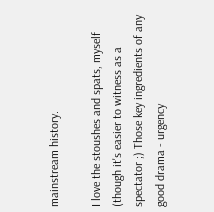mainstream history.

I love the stoushes and spats, myself (though it's easier to witness as a spectator ;) Those key ingredients of any good drama - urgency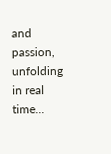and passion, unfolding in real time...